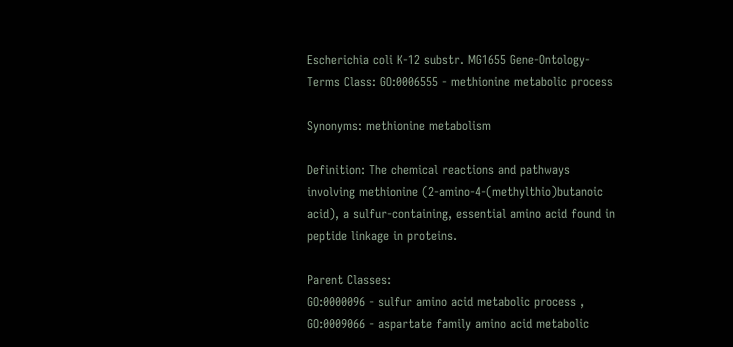Escherichia coli K-12 substr. MG1655 Gene-Ontology-Terms Class: GO:0006555 - methionine metabolic process

Synonyms: methionine metabolism

Definition: The chemical reactions and pathways involving methionine (2-amino-4-(methylthio)butanoic acid), a sulfur-containing, essential amino acid found in peptide linkage in proteins.

Parent Classes:
GO:0000096 - sulfur amino acid metabolic process ,
GO:0009066 - aspartate family amino acid metabolic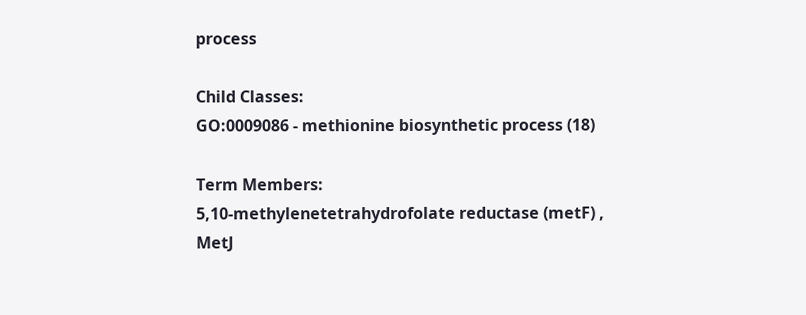process

Child Classes:
GO:0009086 - methionine biosynthetic process (18)

Term Members:
5,10-methylenetetrahydrofolate reductase (metF) ,
MetJ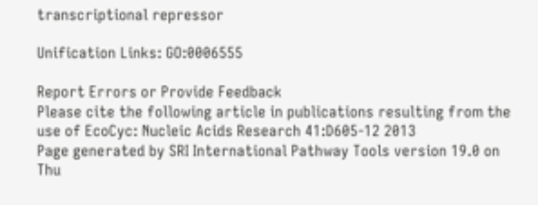transcriptional repressor

Unification Links: GO:0006555

Report Errors or Provide Feedback
Please cite the following article in publications resulting from the use of EcoCyc: Nucleic Acids Research 41:D605-12 2013
Page generated by SRI International Pathway Tools version 19.0 on Thu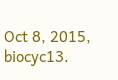Oct 8, 2015, biocyc13.